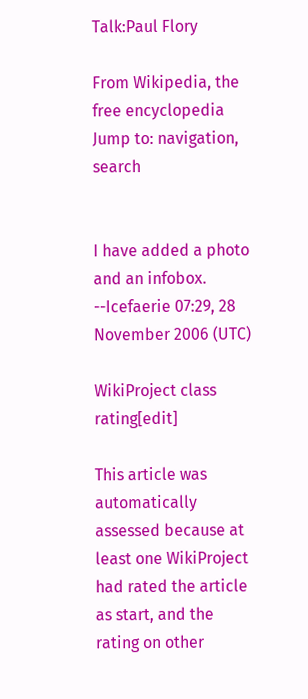Talk:Paul Flory

From Wikipedia, the free encyclopedia
Jump to: navigation, search


I have added a photo and an infobox. --Icefaerie 07:29, 28 November 2006 (UTC)

WikiProject class rating[edit]

This article was automatically assessed because at least one WikiProject had rated the article as start, and the rating on other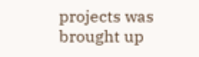projects was brought up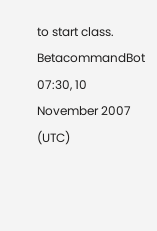to start class. BetacommandBot 07:30, 10 November 2007 (UTC)